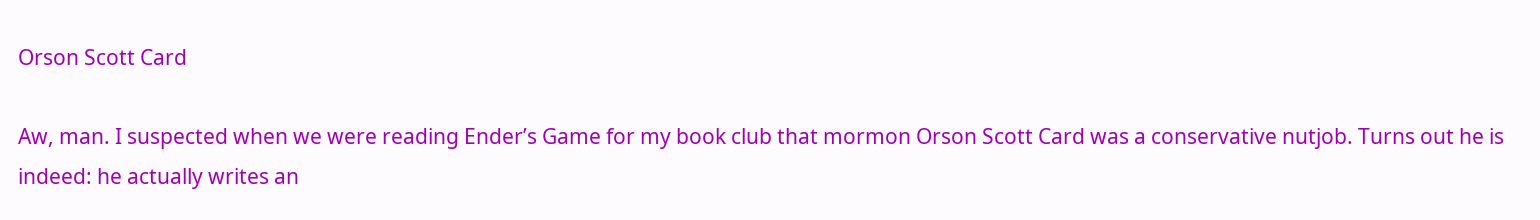Orson Scott Card

Aw, man. I suspected when we were reading Ender’s Game for my book club that mormon Orson Scott Card was a conservative nutjob. Turns out he is indeed: he actually writes an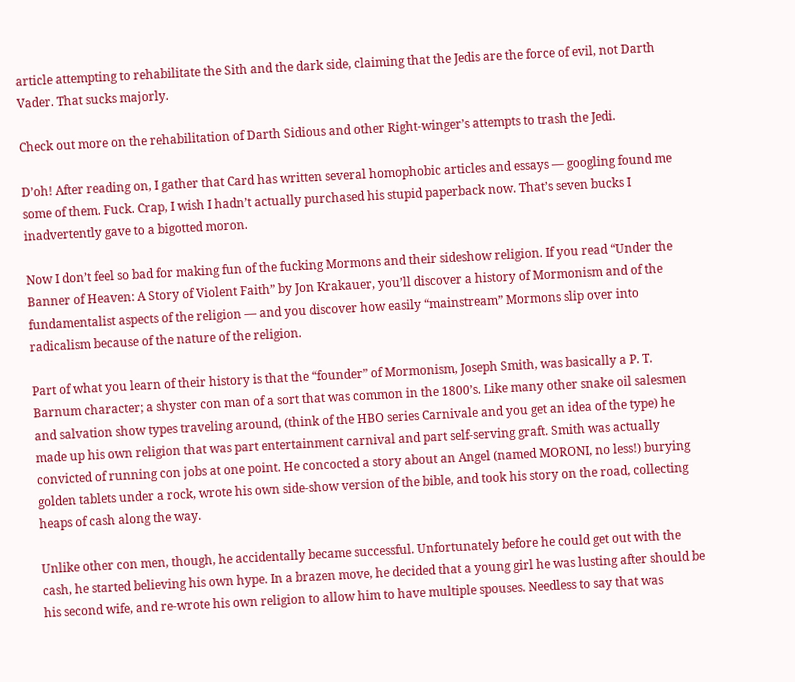article attempting to rehabilitate the Sith and the dark side, claiming that the Jedis are the force of evil, not Darth Vader. That sucks majorly.

Check out more on the rehabilitation of Darth Sidious and other Right-winger’s attempts to trash the Jedi.

D’oh! After reading on, I gather that Card has written several homophobic articles and essays — googling found me some of them. Fuck. Crap, I wish I hadn’t actually purchased his stupid paperback now. That’s seven bucks I inadvertently gave to a bigotted moron.

Now I don’t feel so bad for making fun of the fucking Mormons and their sideshow religion. If you read “Under the Banner of Heaven: A Story of Violent Faith” by Jon Krakauer, you’ll discover a history of Mormonism and of the fundamentalist aspects of the religion — and you discover how easily “mainstream” Mormons slip over into radicalism because of the nature of the religion.

Part of what you learn of their history is that the “founder” of Mormonism, Joseph Smith, was basically a P. T. Barnum character; a shyster con man of a sort that was common in the 1800’s. Like many other snake oil salesmen and salvation show types traveling around, (think of the HBO series Carnivale and you get an idea of the type) he made up his own religion that was part entertainment carnival and part self-serving graft. Smith was actually convicted of running con jobs at one point. He concocted a story about an Angel (named MORONI, no less!) burying golden tablets under a rock, wrote his own side-show version of the bible, and took his story on the road, collecting heaps of cash along the way.

Unlike other con men, though, he accidentally became successful. Unfortunately before he could get out with the cash, he started believing his own hype. In a brazen move, he decided that a young girl he was lusting after should be his second wife, and re-wrote his own religion to allow him to have multiple spouses. Needless to say that was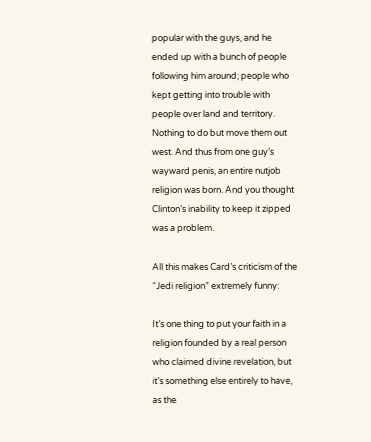popular with the guys, and he ended up with a bunch of people following him around; people who kept getting into trouble with people over land and territory. Nothing to do but move them out west. And thus from one guy’s wayward penis, an entire nutjob religion was born. And you thought Clinton’s inability to keep it zipped was a problem.

All this makes Card’s criticism of the “Jedi religion” extremely funny:

It’s one thing to put your faith in a religion founded by a real person who claimed divine revelation, but it’s something else entirely to have, as the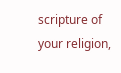scripture of your religion,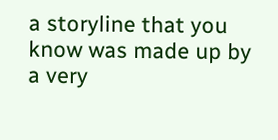a storyline that you know was made up by a very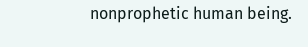nonprophetic human being.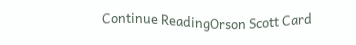Continue ReadingOrson Scott Card